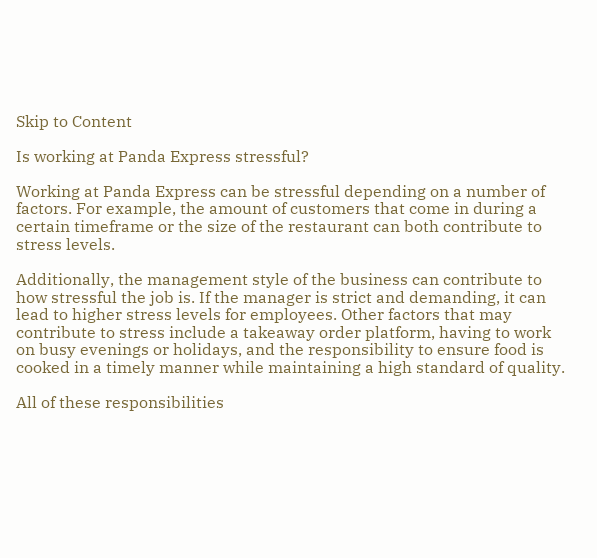Skip to Content

Is working at Panda Express stressful?

Working at Panda Express can be stressful depending on a number of factors. For example, the amount of customers that come in during a certain timeframe or the size of the restaurant can both contribute to stress levels.

Additionally, the management style of the business can contribute to how stressful the job is. If the manager is strict and demanding, it can lead to higher stress levels for employees. Other factors that may contribute to stress include a takeaway order platform, having to work on busy evenings or holidays, and the responsibility to ensure food is cooked in a timely manner while maintaining a high standard of quality.

All of these responsibilities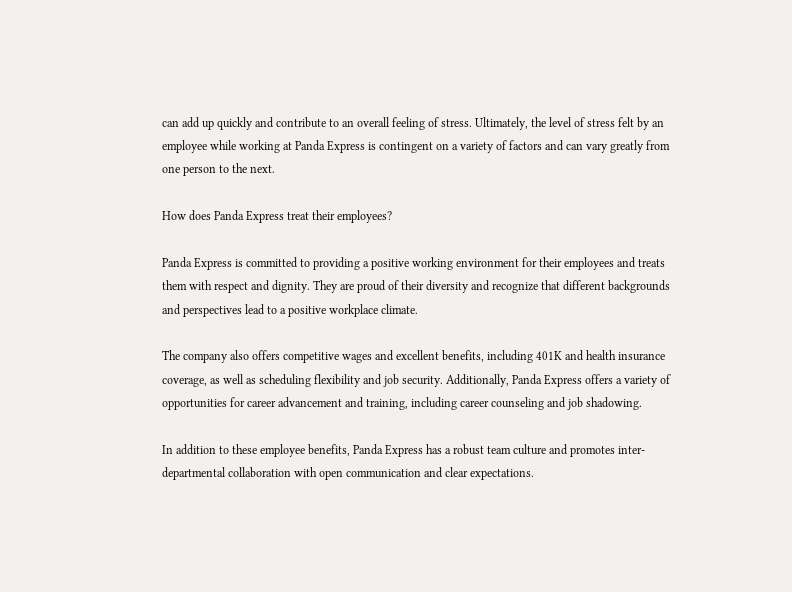can add up quickly and contribute to an overall feeling of stress. Ultimately, the level of stress felt by an employee while working at Panda Express is contingent on a variety of factors and can vary greatly from one person to the next.

How does Panda Express treat their employees?

Panda Express is committed to providing a positive working environment for their employees and treats them with respect and dignity. They are proud of their diversity and recognize that different backgrounds and perspectives lead to a positive workplace climate.

The company also offers competitive wages and excellent benefits, including 401K and health insurance coverage, as well as scheduling flexibility and job security. Additionally, Panda Express offers a variety of opportunities for career advancement and training, including career counseling and job shadowing.

In addition to these employee benefits, Panda Express has a robust team culture and promotes inter-departmental collaboration with open communication and clear expectations.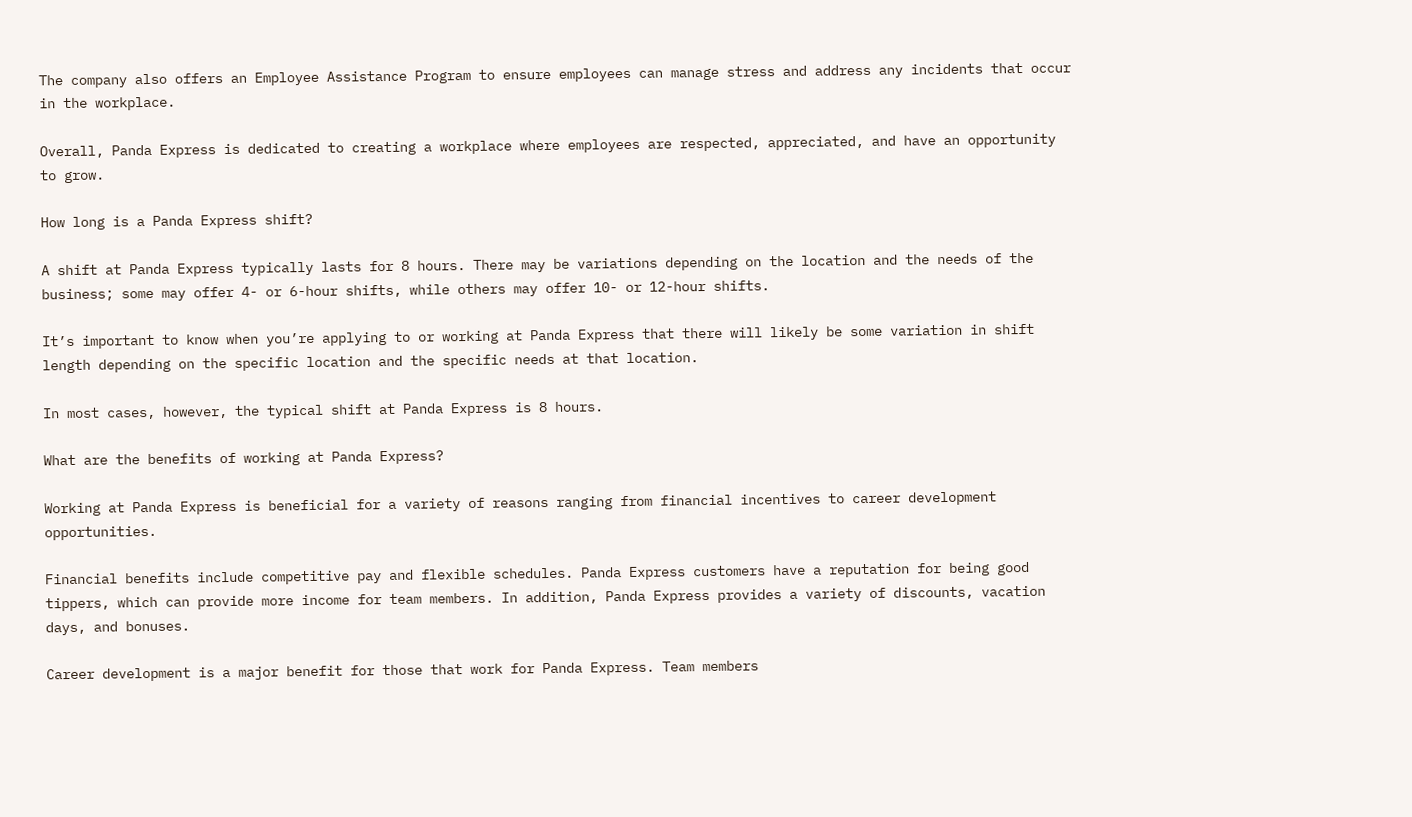The company also offers an Employee Assistance Program to ensure employees can manage stress and address any incidents that occur in the workplace.

Overall, Panda Express is dedicated to creating a workplace where employees are respected, appreciated, and have an opportunity to grow.

How long is a Panda Express shift?

A shift at Panda Express typically lasts for 8 hours. There may be variations depending on the location and the needs of the business; some may offer 4- or 6-hour shifts, while others may offer 10- or 12-hour shifts.

It’s important to know when you’re applying to or working at Panda Express that there will likely be some variation in shift length depending on the specific location and the specific needs at that location.

In most cases, however, the typical shift at Panda Express is 8 hours.

What are the benefits of working at Panda Express?

Working at Panda Express is beneficial for a variety of reasons ranging from financial incentives to career development opportunities.

Financial benefits include competitive pay and flexible schedules. Panda Express customers have a reputation for being good tippers, which can provide more income for team members. In addition, Panda Express provides a variety of discounts, vacation days, and bonuses.

Career development is a major benefit for those that work for Panda Express. Team members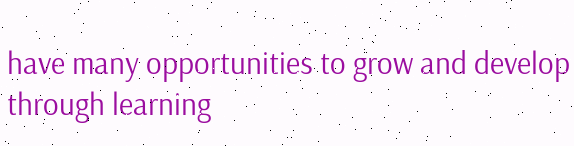have many opportunities to grow and develop through learning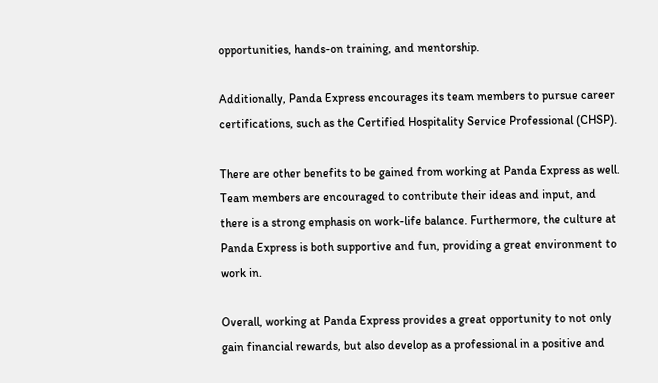opportunities, hands-on training, and mentorship.

Additionally, Panda Express encourages its team members to pursue career certifications, such as the Certified Hospitality Service Professional (CHSP).

There are other benefits to be gained from working at Panda Express as well. Team members are encouraged to contribute their ideas and input, and there is a strong emphasis on work-life balance. Furthermore, the culture at Panda Express is both supportive and fun, providing a great environment to work in.

Overall, working at Panda Express provides a great opportunity to not only gain financial rewards, but also develop as a professional in a positive and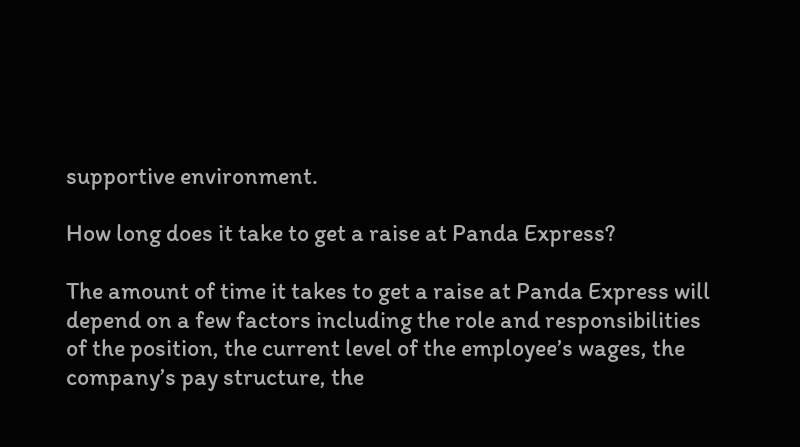supportive environment.

How long does it take to get a raise at Panda Express?

The amount of time it takes to get a raise at Panda Express will depend on a few factors including the role and responsibilities of the position, the current level of the employee’s wages, the company’s pay structure, the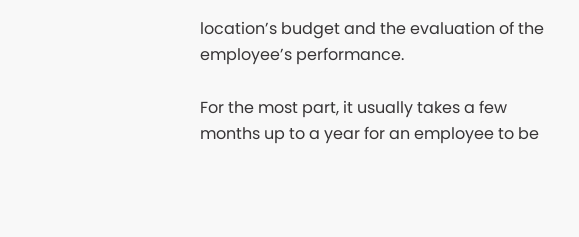location’s budget and the evaluation of the employee’s performance.

For the most part, it usually takes a few months up to a year for an employee to be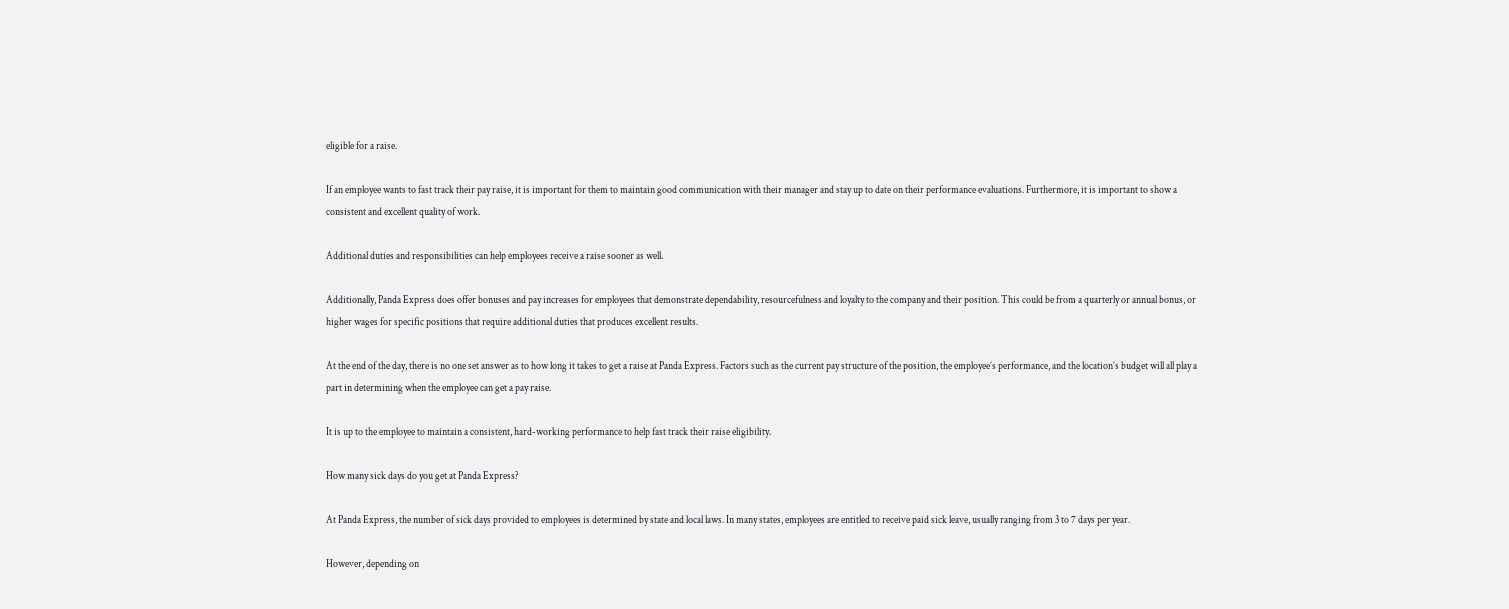eligible for a raise.

If an employee wants to fast track their pay raise, it is important for them to maintain good communication with their manager and stay up to date on their performance evaluations. Furthermore, it is important to show a consistent and excellent quality of work.

Additional duties and responsibilities can help employees receive a raise sooner as well.

Additionally, Panda Express does offer bonuses and pay increases for employees that demonstrate dependability, resourcefulness and loyalty to the company and their position. This could be from a quarterly or annual bonus, or higher wages for specific positions that require additional duties that produces excellent results.

At the end of the day, there is no one set answer as to how long it takes to get a raise at Panda Express. Factors such as the current pay structure of the position, the employee’s performance, and the location’s budget will all play a part in determining when the employee can get a pay raise.

It is up to the employee to maintain a consistent, hard-working performance to help fast track their raise eligibility.

How many sick days do you get at Panda Express?

At Panda Express, the number of sick days provided to employees is determined by state and local laws. In many states, employees are entitled to receive paid sick leave, usually ranging from 3 to 7 days per year.

However, depending on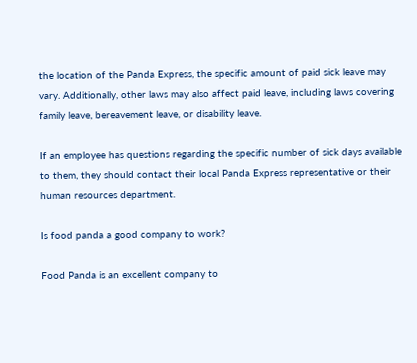the location of the Panda Express, the specific amount of paid sick leave may vary. Additionally, other laws may also affect paid leave, including laws covering family leave, bereavement leave, or disability leave.

If an employee has questions regarding the specific number of sick days available to them, they should contact their local Panda Express representative or their human resources department.

Is food panda a good company to work?

Food Panda is an excellent company to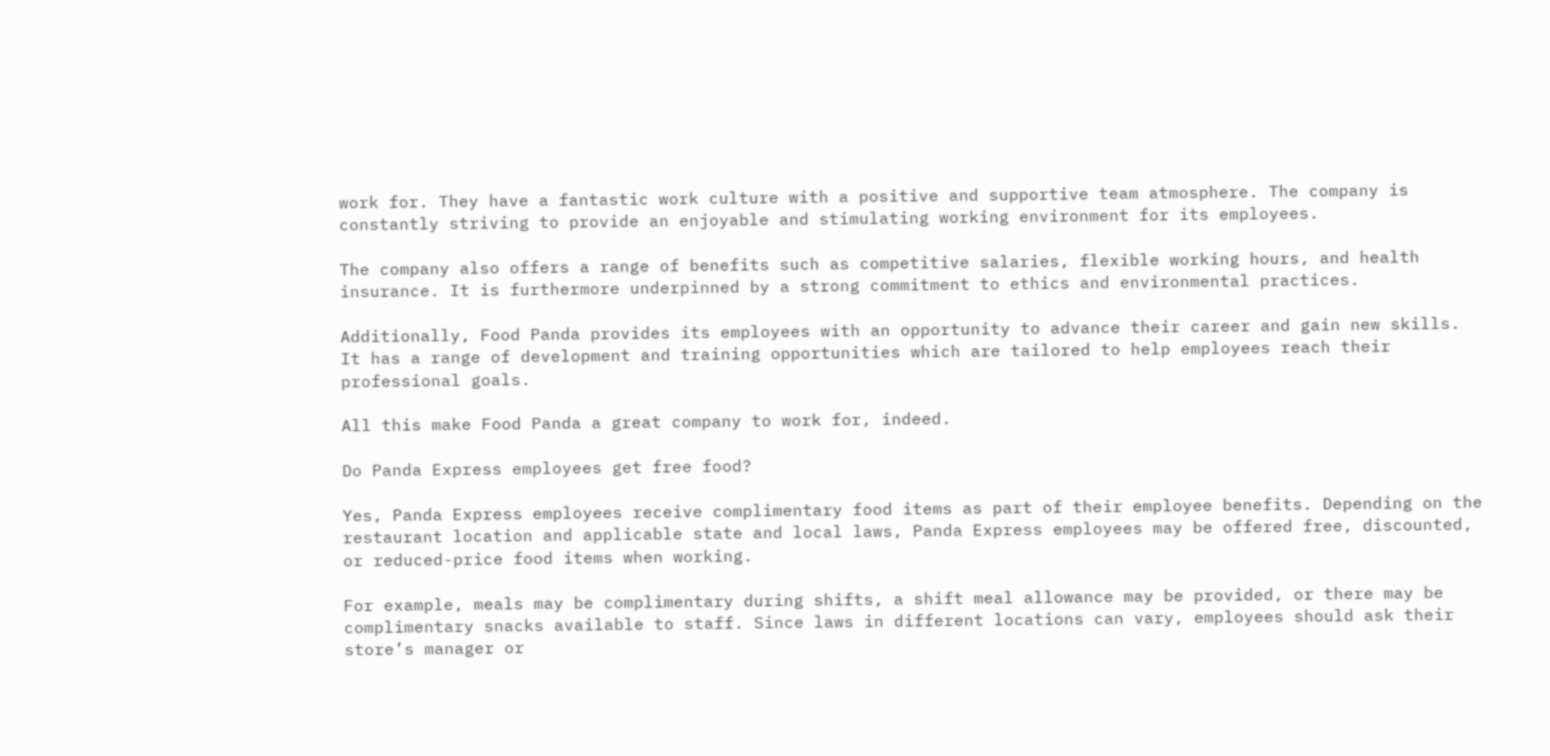work for. They have a fantastic work culture with a positive and supportive team atmosphere. The company is constantly striving to provide an enjoyable and stimulating working environment for its employees.

The company also offers a range of benefits such as competitive salaries, flexible working hours, and health insurance. It is furthermore underpinned by a strong commitment to ethics and environmental practices.

Additionally, Food Panda provides its employees with an opportunity to advance their career and gain new skills. It has a range of development and training opportunities which are tailored to help employees reach their professional goals.

All this make Food Panda a great company to work for, indeed.

Do Panda Express employees get free food?

Yes, Panda Express employees receive complimentary food items as part of their employee benefits. Depending on the restaurant location and applicable state and local laws, Panda Express employees may be offered free, discounted, or reduced-price food items when working.

For example, meals may be complimentary during shifts, a shift meal allowance may be provided, or there may be complimentary snacks available to staff. Since laws in different locations can vary, employees should ask their store’s manager or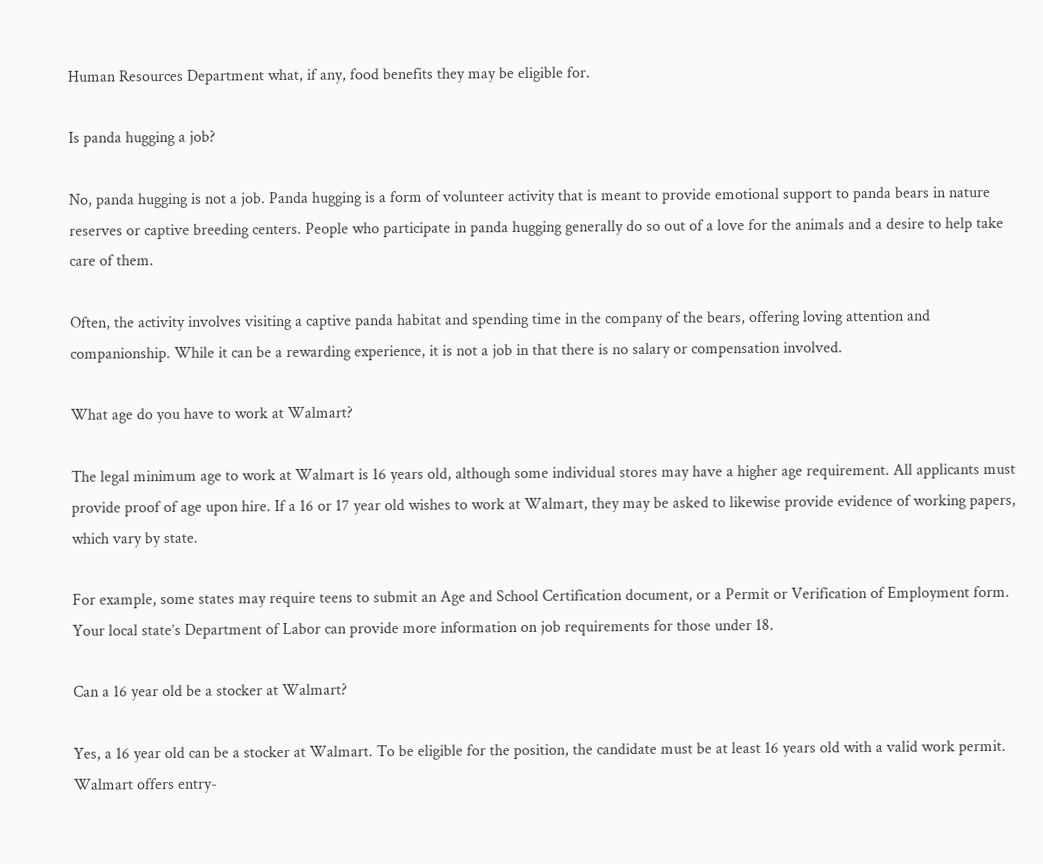Human Resources Department what, if any, food benefits they may be eligible for.

Is panda hugging a job?

No, panda hugging is not a job. Panda hugging is a form of volunteer activity that is meant to provide emotional support to panda bears in nature reserves or captive breeding centers. People who participate in panda hugging generally do so out of a love for the animals and a desire to help take care of them.

Often, the activity involves visiting a captive panda habitat and spending time in the company of the bears, offering loving attention and companionship. While it can be a rewarding experience, it is not a job in that there is no salary or compensation involved.

What age do you have to work at Walmart?

The legal minimum age to work at Walmart is 16 years old, although some individual stores may have a higher age requirement. All applicants must provide proof of age upon hire. If a 16 or 17 year old wishes to work at Walmart, they may be asked to likewise provide evidence of working papers, which vary by state.

For example, some states may require teens to submit an Age and School Certification document, or a Permit or Verification of Employment form. Your local state’s Department of Labor can provide more information on job requirements for those under 18.

Can a 16 year old be a stocker at Walmart?

Yes, a 16 year old can be a stocker at Walmart. To be eligible for the position, the candidate must be at least 16 years old with a valid work permit. Walmart offers entry-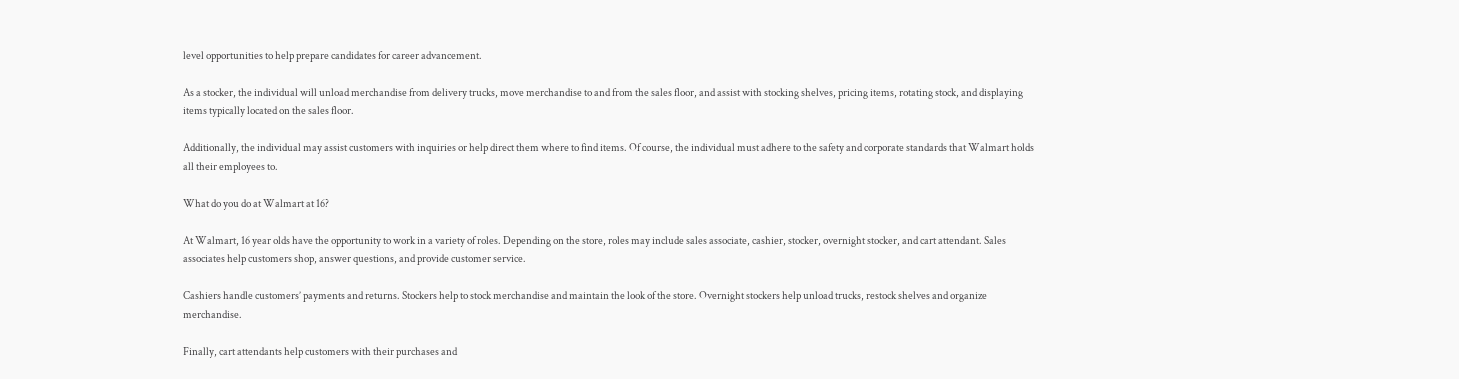level opportunities to help prepare candidates for career advancement.

As a stocker, the individual will unload merchandise from delivery trucks, move merchandise to and from the sales floor, and assist with stocking shelves, pricing items, rotating stock, and displaying items typically located on the sales floor.

Additionally, the individual may assist customers with inquiries or help direct them where to find items. Of course, the individual must adhere to the safety and corporate standards that Walmart holds all their employees to.

What do you do at Walmart at 16?

At Walmart, 16 year olds have the opportunity to work in a variety of roles. Depending on the store, roles may include sales associate, cashier, stocker, overnight stocker, and cart attendant. Sales associates help customers shop, answer questions, and provide customer service.

Cashiers handle customers’ payments and returns. Stockers help to stock merchandise and maintain the look of the store. Overnight stockers help unload trucks, restock shelves and organize merchandise.

Finally, cart attendants help customers with their purchases and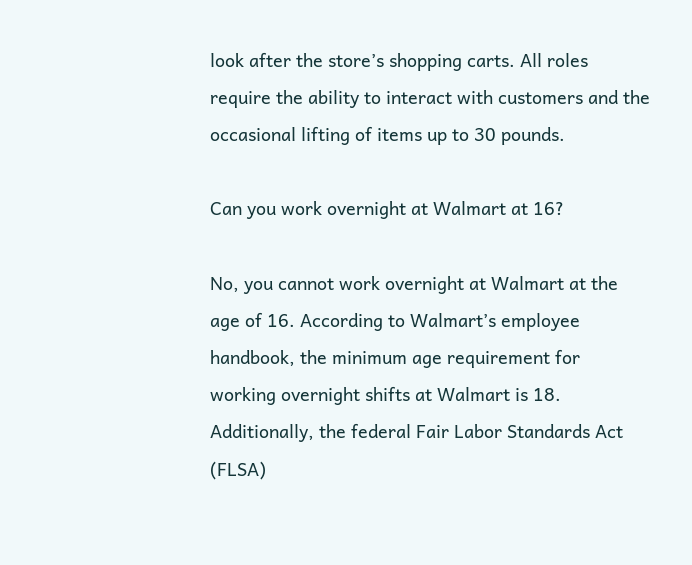look after the store’s shopping carts. All roles require the ability to interact with customers and the occasional lifting of items up to 30 pounds.

Can you work overnight at Walmart at 16?

No, you cannot work overnight at Walmart at the age of 16. According to Walmart’s employee handbook, the minimum age requirement for working overnight shifts at Walmart is 18. Additionally, the federal Fair Labor Standards Act (FLSA)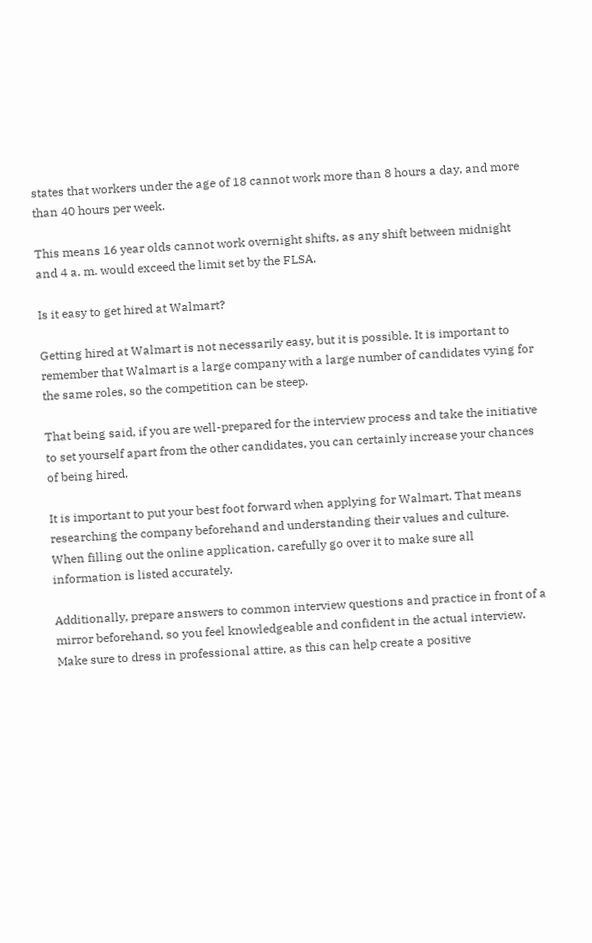states that workers under the age of 18 cannot work more than 8 hours a day, and more than 40 hours per week.

This means 16 year olds cannot work overnight shifts, as any shift between midnight and 4 a. m. would exceed the limit set by the FLSA.

Is it easy to get hired at Walmart?

Getting hired at Walmart is not necessarily easy, but it is possible. It is important to remember that Walmart is a large company with a large number of candidates vying for the same roles, so the competition can be steep.

That being said, if you are well-prepared for the interview process and take the initiative to set yourself apart from the other candidates, you can certainly increase your chances of being hired.

It is important to put your best foot forward when applying for Walmart. That means researching the company beforehand and understanding their values and culture. When filling out the online application, carefully go over it to make sure all information is listed accurately.

Additionally, prepare answers to common interview questions and practice in front of a mirror beforehand, so you feel knowledgeable and confident in the actual interview. Make sure to dress in professional attire, as this can help create a positive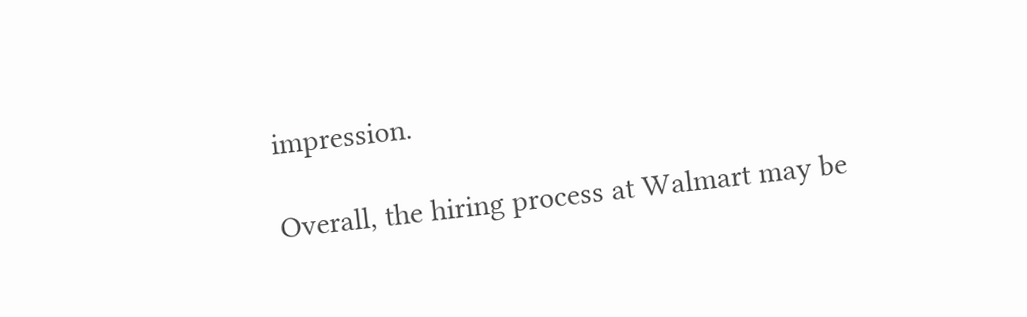impression.

Overall, the hiring process at Walmart may be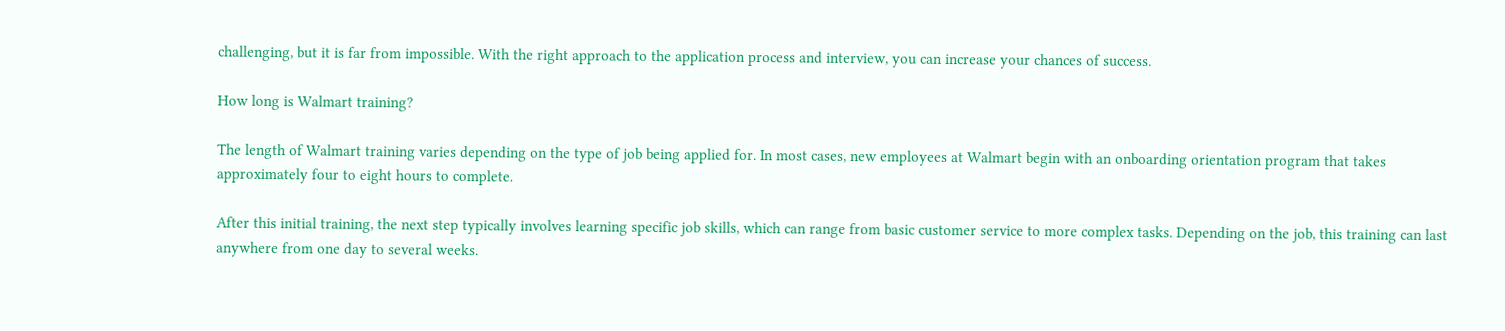challenging, but it is far from impossible. With the right approach to the application process and interview, you can increase your chances of success.

How long is Walmart training?

The length of Walmart training varies depending on the type of job being applied for. In most cases, new employees at Walmart begin with an onboarding orientation program that takes approximately four to eight hours to complete.

After this initial training, the next step typically involves learning specific job skills, which can range from basic customer service to more complex tasks. Depending on the job, this training can last anywhere from one day to several weeks.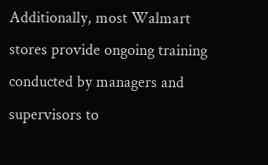Additionally, most Walmart stores provide ongoing training conducted by managers and supervisors to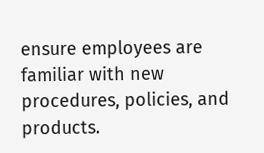ensure employees are familiar with new procedures, policies, and products.